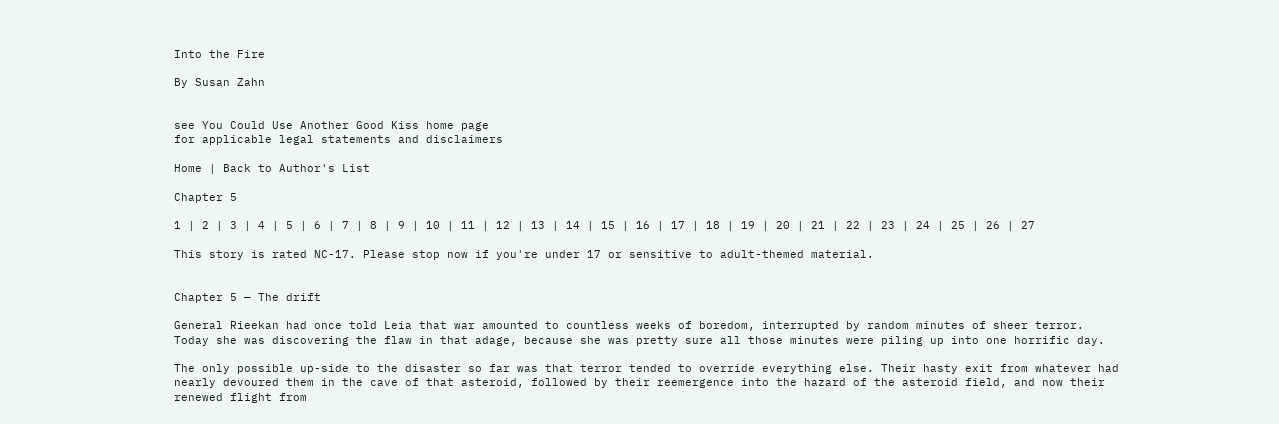Into the Fire

By Susan Zahn


see You Could Use Another Good Kiss home page
for applicable legal statements and disclaimers

Home | Back to Author's List

Chapter 5

1 | 2 | 3 | 4 | 5 | 6 | 7 | 8 | 9 | 10 | 11 | 12 | 13 | 14 | 15 | 16 | 17 | 18 | 19 | 20 | 21 | 22 | 23 | 24 | 25 | 26 | 27

This story is rated NC-17. Please stop now if you're under 17 or sensitive to adult-themed material.


Chapter 5 — The drift

General Rieekan had once told Leia that war amounted to countless weeks of boredom, interrupted by random minutes of sheer terror. Today she was discovering the flaw in that adage, because she was pretty sure all those minutes were piling up into one horrific day.

The only possible up-side to the disaster so far was that terror tended to override everything else. Their hasty exit from whatever had nearly devoured them in the cave of that asteroid, followed by their reemergence into the hazard of the asteroid field, and now their renewed flight from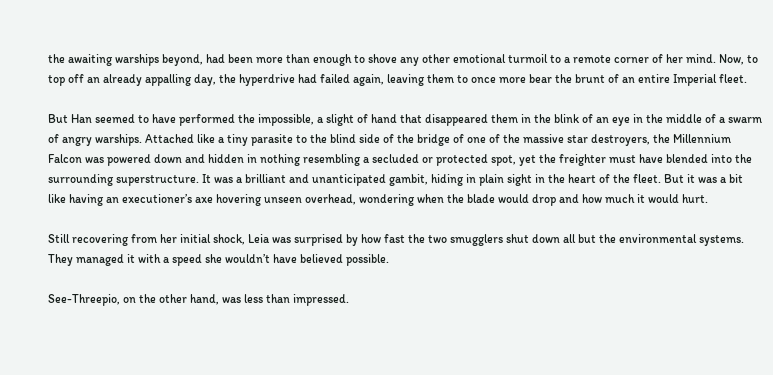the awaiting warships beyond, had been more than enough to shove any other emotional turmoil to a remote corner of her mind. Now, to top off an already appalling day, the hyperdrive had failed again, leaving them to once more bear the brunt of an entire Imperial fleet.

But Han seemed to have performed the impossible, a slight of hand that disappeared them in the blink of an eye in the middle of a swarm of angry warships. Attached like a tiny parasite to the blind side of the bridge of one of the massive star destroyers, the Millennium Falcon was powered down and hidden in nothing resembling a secluded or protected spot, yet the freighter must have blended into the surrounding superstructure. It was a brilliant and unanticipated gambit, hiding in plain sight in the heart of the fleet. But it was a bit like having an executioner’s axe hovering unseen overhead, wondering when the blade would drop and how much it would hurt.

Still recovering from her initial shock, Leia was surprised by how fast the two smugglers shut down all but the environmental systems. They managed it with a speed she wouldn’t have believed possible.

See-Threepio, on the other hand, was less than impressed.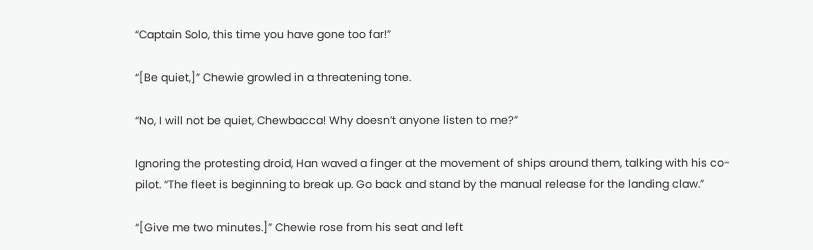“Captain Solo, this time you have gone too far!”

“[Be quiet,]” Chewie growled in a threatening tone.

“No, I will not be quiet, Chewbacca! Why doesn’t anyone listen to me?”

Ignoring the protesting droid, Han waved a finger at the movement of ships around them, talking with his co-pilot. “The fleet is beginning to break up. Go back and stand by the manual release for the landing claw.”

“[Give me two minutes.]” Chewie rose from his seat and left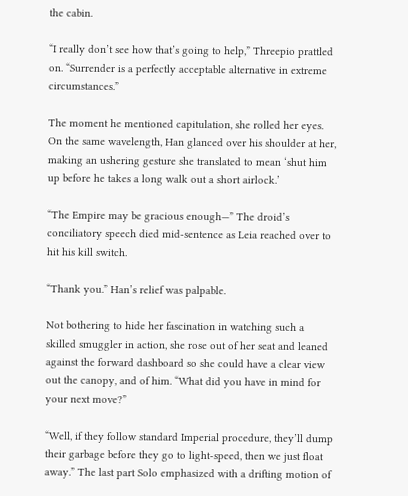the cabin.

“I really don’t see how that’s going to help,” Threepio prattled on. “Surrender is a perfectly acceptable alternative in extreme circumstances.”

The moment he mentioned capitulation, she rolled her eyes. On the same wavelength, Han glanced over his shoulder at her, making an ushering gesture she translated to mean ‘shut him up before he takes a long walk out a short airlock.’

“The Empire may be gracious enough—” The droid’s conciliatory speech died mid-sentence as Leia reached over to hit his kill switch.

“Thank you.” Han’s relief was palpable.

Not bothering to hide her fascination in watching such a skilled smuggler in action, she rose out of her seat and leaned against the forward dashboard so she could have a clear view out the canopy, and of him. “What did you have in mind for your next move?”

“Well, if they follow standard Imperial procedure, they’ll dump their garbage before they go to light-speed, then we just float away.” The last part Solo emphasized with a drifting motion of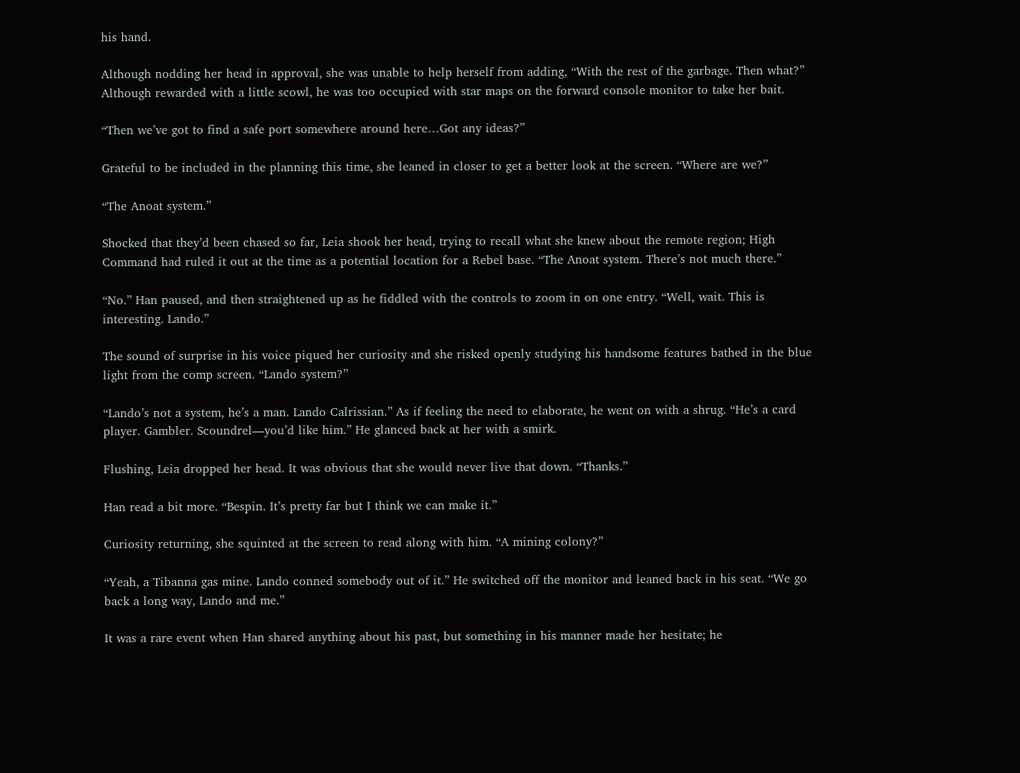his hand.

Although nodding her head in approval, she was unable to help herself from adding, “With the rest of the garbage. Then what?” Although rewarded with a little scowl, he was too occupied with star maps on the forward console monitor to take her bait.

“Then we’ve got to find a safe port somewhere around here…Got any ideas?”

Grateful to be included in the planning this time, she leaned in closer to get a better look at the screen. “Where are we?”

“The Anoat system.”

Shocked that they’d been chased so far, Leia shook her head, trying to recall what she knew about the remote region; High Command had ruled it out at the time as a potential location for a Rebel base. “The Anoat system. There’s not much there.”

“No.” Han paused, and then straightened up as he fiddled with the controls to zoom in on one entry. “Well, wait. This is interesting. Lando.”

The sound of surprise in his voice piqued her curiosity and she risked openly studying his handsome features bathed in the blue light from the comp screen. “Lando system?”

“Lando’s not a system, he’s a man. Lando Calrissian.” As if feeling the need to elaborate, he went on with a shrug. “He’s a card player. Gambler. Scoundrel—you’d like him.” He glanced back at her with a smirk.

Flushing, Leia dropped her head. It was obvious that she would never live that down. “Thanks.”

Han read a bit more. “Bespin. It’s pretty far but I think we can make it.”

Curiosity returning, she squinted at the screen to read along with him. “A mining colony?”

“Yeah, a Tibanna gas mine. Lando conned somebody out of it.” He switched off the monitor and leaned back in his seat. “We go back a long way, Lando and me.”

It was a rare event when Han shared anything about his past, but something in his manner made her hesitate; he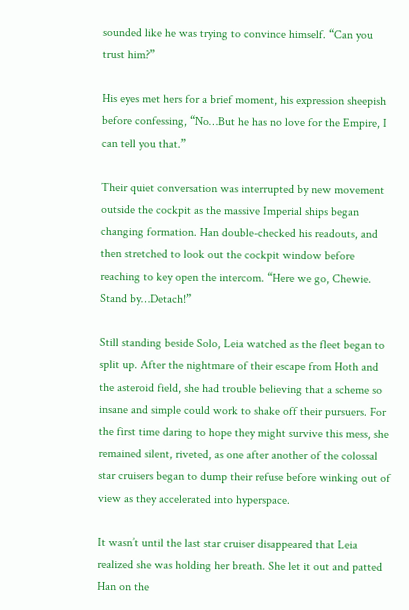sounded like he was trying to convince himself. “Can you trust him?”

His eyes met hers for a brief moment, his expression sheepish before confessing, “No…But he has no love for the Empire, I can tell you that.”

Their quiet conversation was interrupted by new movement outside the cockpit as the massive Imperial ships began changing formation. Han double-checked his readouts, and then stretched to look out the cockpit window before reaching to key open the intercom. “Here we go, Chewie. Stand by…Detach!”

Still standing beside Solo, Leia watched as the fleet began to split up. After the nightmare of their escape from Hoth and the asteroid field, she had trouble believing that a scheme so insane and simple could work to shake off their pursuers. For the first time daring to hope they might survive this mess, she remained silent, riveted, as one after another of the colossal star cruisers began to dump their refuse before winking out of view as they accelerated into hyperspace.

It wasn’t until the last star cruiser disappeared that Leia realized she was holding her breath. She let it out and patted Han on the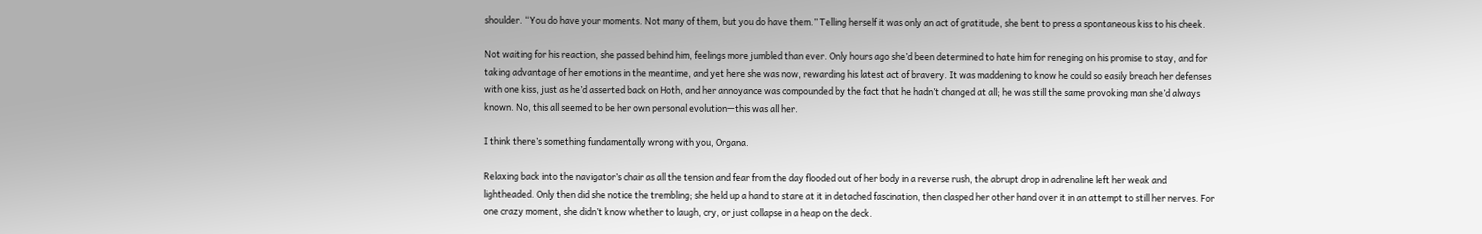shoulder. “You do have your moments. Not many of them, but you do have them.” Telling herself it was only an act of gratitude, she bent to press a spontaneous kiss to his cheek.

Not waiting for his reaction, she passed behind him, feelings more jumbled than ever. Only hours ago she’d been determined to hate him for reneging on his promise to stay, and for taking advantage of her emotions in the meantime, and yet here she was now, rewarding his latest act of bravery. It was maddening to know he could so easily breach her defenses with one kiss, just as he’d asserted back on Hoth, and her annoyance was compounded by the fact that he hadn’t changed at all; he was still the same provoking man she’d always known. No, this all seemed to be her own personal evolution—this was all her.

I think there’s something fundamentally wrong with you, Organa.

Relaxing back into the navigator’s chair as all the tension and fear from the day flooded out of her body in a reverse rush, the abrupt drop in adrenaline left her weak and lightheaded. Only then did she notice the trembling; she held up a hand to stare at it in detached fascination, then clasped her other hand over it in an attempt to still her nerves. For one crazy moment, she didn’t know whether to laugh, cry, or just collapse in a heap on the deck.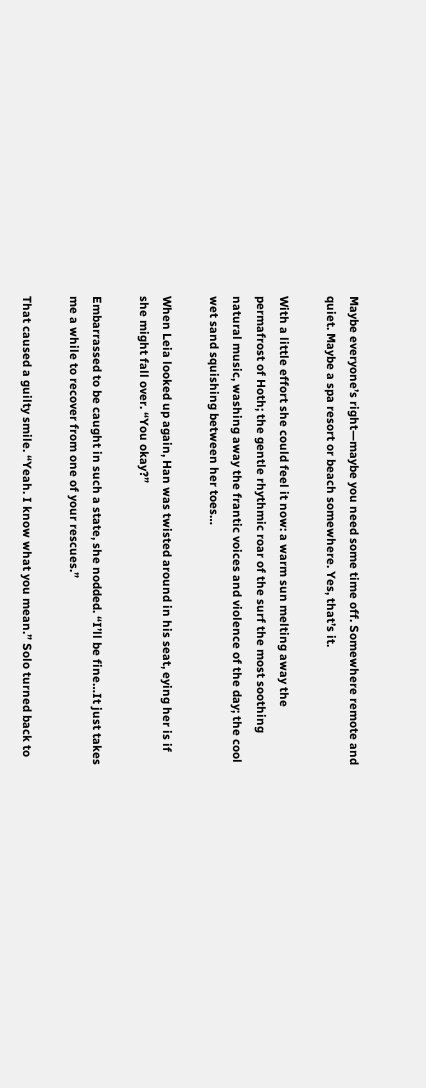Maybe everyone’s right—maybe you need some time off. Somewhere remote and quiet. Maybe a spa resort or beach somewhere. Yes, that’s it.

With a little effort she could feel it now: a warm sun melting away the permafrost of Hoth; the gentle rhythmic roar of the surf the most soothing natural music, washing away the frantic voices and violence of the day; the cool wet sand squishing between her toes…

When Leia looked up again, Han was twisted around in his seat, eying her is if she might fall over. “You okay?”

Embarrassed to be caught in such a state, she nodded. “I’ll be fine…It just takes me a while to recover from one of your rescues.”

That caused a guilty smile. “Yeah. I know what you mean.” Solo turned back to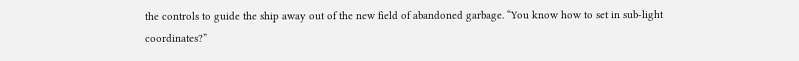the controls to guide the ship away out of the new field of abandoned garbage. “You know how to set in sub-light coordinates?”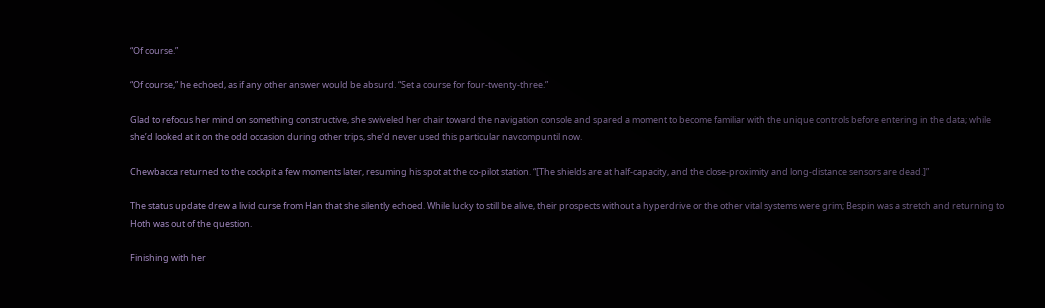“Of course.”

“Of course,” he echoed, as if any other answer would be absurd. “Set a course for four-twenty-three.”

Glad to refocus her mind on something constructive, she swiveled her chair toward the navigation console and spared a moment to become familiar with the unique controls before entering in the data; while she’d looked at it on the odd occasion during other trips, she’d never used this particular navcompuntil now.

Chewbacca returned to the cockpit a few moments later, resuming his spot at the co-pilot station. “[The shields are at half-capacity, and the close-proximity and long-distance sensors are dead.]”

The status update drew a livid curse from Han that she silently echoed. While lucky to still be alive, their prospects without a hyperdrive or the other vital systems were grim; Bespin was a stretch and returning to Hoth was out of the question.

Finishing with her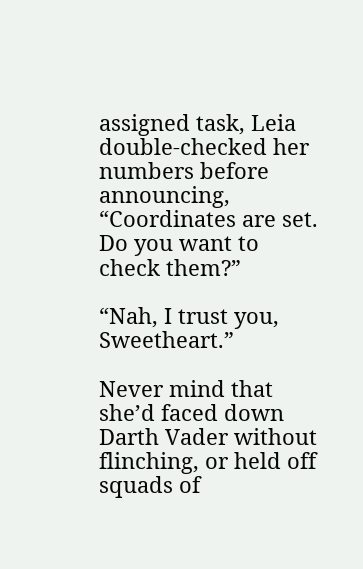assigned task, Leia double-checked her numbers before announcing, “Coordinates are set. Do you want to check them?”

“Nah, I trust you, Sweetheart.”

Never mind that she’d faced down Darth Vader without flinching, or held off squads of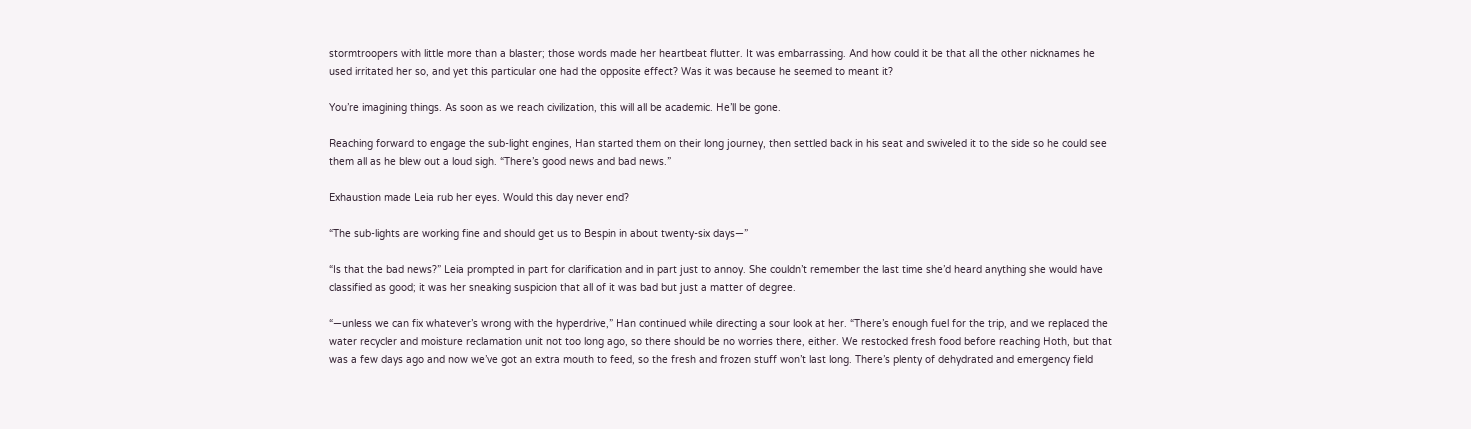stormtroopers with little more than a blaster; those words made her heartbeat flutter. It was embarrassing. And how could it be that all the other nicknames he used irritated her so, and yet this particular one had the opposite effect? Was it was because he seemed to meant it?

You’re imagining things. As soon as we reach civilization, this will all be academic. He’ll be gone.

Reaching forward to engage the sub-light engines, Han started them on their long journey, then settled back in his seat and swiveled it to the side so he could see them all as he blew out a loud sigh. “There’s good news and bad news.”

Exhaustion made Leia rub her eyes. Would this day never end?

“The sub-lights are working fine and should get us to Bespin in about twenty-six days—”

“Is that the bad news?” Leia prompted in part for clarification and in part just to annoy. She couldn’t remember the last time she’d heard anything she would have classified as good; it was her sneaking suspicion that all of it was bad but just a matter of degree.

“—unless we can fix whatever’s wrong with the hyperdrive,” Han continued while directing a sour look at her. “There’s enough fuel for the trip, and we replaced the water recycler and moisture reclamation unit not too long ago, so there should be no worries there, either. We restocked fresh food before reaching Hoth, but that was a few days ago and now we’ve got an extra mouth to feed, so the fresh and frozen stuff won’t last long. There’s plenty of dehydrated and emergency field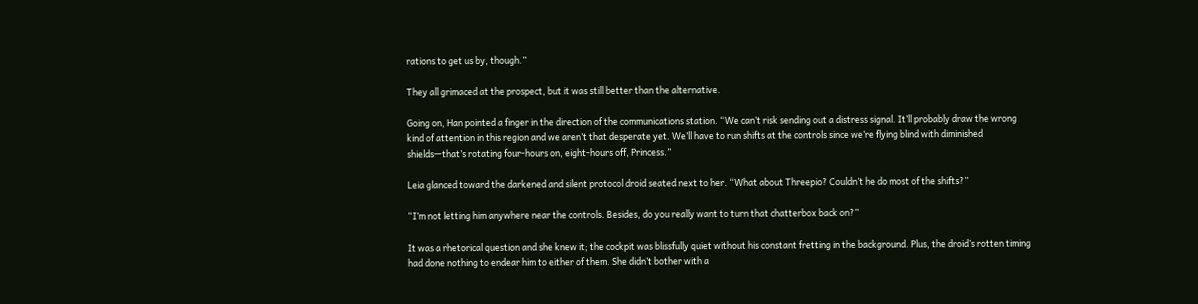rations to get us by, though.”

They all grimaced at the prospect, but it was still better than the alternative.

Going on, Han pointed a finger in the direction of the communications station. “We can’t risk sending out a distress signal. It’ll probably draw the wrong kind of attention in this region and we aren’t that desperate yet. We’ll have to run shifts at the controls since we’re flying blind with diminished shields—that’s rotating four-hours on, eight-hours off, Princess.”

Leia glanced toward the darkened and silent protocol droid seated next to her. “What about Threepio? Couldn’t he do most of the shifts?”

“I’m not letting him anywhere near the controls. Besides, do you really want to turn that chatterbox back on?”

It was a rhetorical question and she knew it; the cockpit was blissfully quiet without his constant fretting in the background. Plus, the droid’s rotten timing had done nothing to endear him to either of them. She didn’t bother with a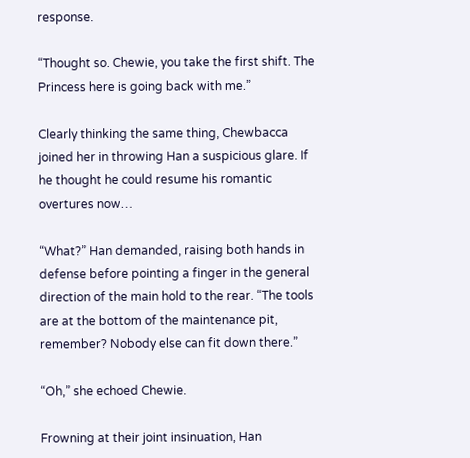response.

“Thought so. Chewie, you take the first shift. The Princess here is going back with me.”

Clearly thinking the same thing, Chewbacca joined her in throwing Han a suspicious glare. If he thought he could resume his romantic overtures now…

“What?” Han demanded, raising both hands in defense before pointing a finger in the general direction of the main hold to the rear. “The tools are at the bottom of the maintenance pit, remember? Nobody else can fit down there.”

“Oh,” she echoed Chewie.

Frowning at their joint insinuation, Han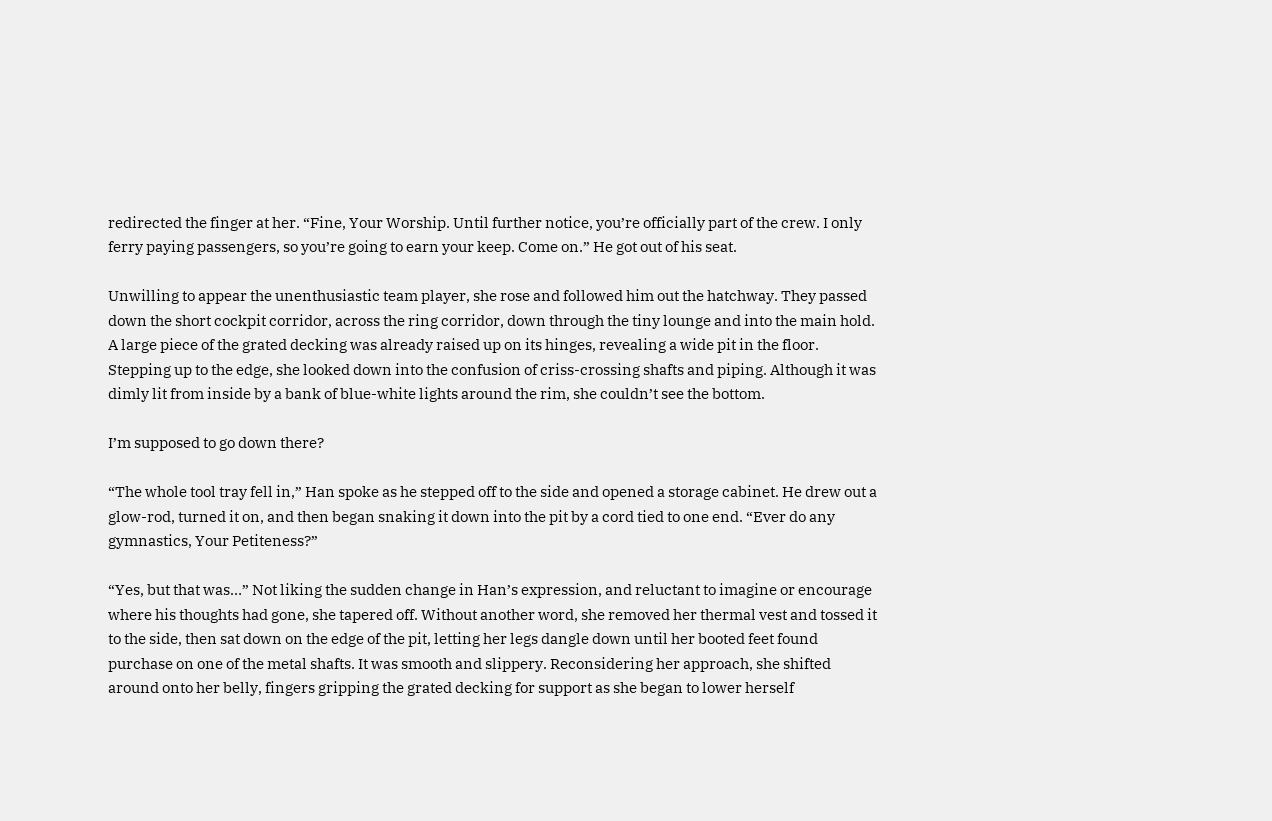redirected the finger at her. “Fine, Your Worship. Until further notice, you’re officially part of the crew. I only ferry paying passengers, so you’re going to earn your keep. Come on.” He got out of his seat.

Unwilling to appear the unenthusiastic team player, she rose and followed him out the hatchway. They passed down the short cockpit corridor, across the ring corridor, down through the tiny lounge and into the main hold. A large piece of the grated decking was already raised up on its hinges, revealing a wide pit in the floor. Stepping up to the edge, she looked down into the confusion of criss-crossing shafts and piping. Although it was dimly lit from inside by a bank of blue-white lights around the rim, she couldn’t see the bottom.

I’m supposed to go down there?

“The whole tool tray fell in,” Han spoke as he stepped off to the side and opened a storage cabinet. He drew out a glow-rod, turned it on, and then began snaking it down into the pit by a cord tied to one end. “Ever do any gymnastics, Your Petiteness?”

“Yes, but that was…” Not liking the sudden change in Han’s expression, and reluctant to imagine or encourage where his thoughts had gone, she tapered off. Without another word, she removed her thermal vest and tossed it to the side, then sat down on the edge of the pit, letting her legs dangle down until her booted feet found purchase on one of the metal shafts. It was smooth and slippery. Reconsidering her approach, she shifted around onto her belly, fingers gripping the grated decking for support as she began to lower herself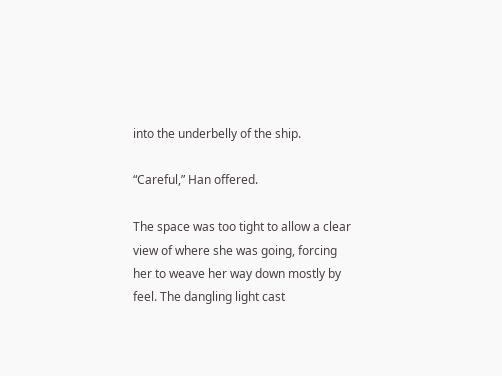into the underbelly of the ship.

“Careful,” Han offered.

The space was too tight to allow a clear view of where she was going, forcing her to weave her way down mostly by feel. The dangling light cast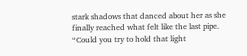stark shadows that danced about her as she finally reached what felt like the last pipe. “Could you try to hold that light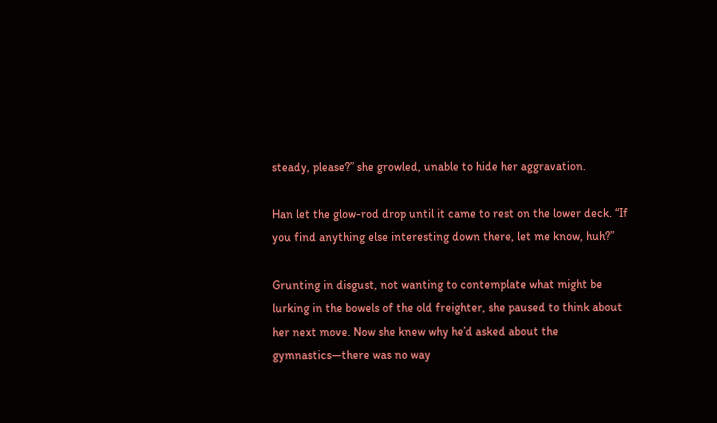steady, please?” she growled, unable to hide her aggravation.

Han let the glow-rod drop until it came to rest on the lower deck. “If you find anything else interesting down there, let me know, huh?”

Grunting in disgust, not wanting to contemplate what might be lurking in the bowels of the old freighter, she paused to think about her next move. Now she knew why he’d asked about the gymnastics—there was no way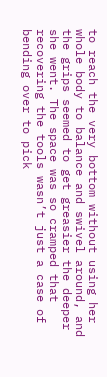to reach the very bottom without using her whole body to balance and swivel around, and the grips seemed to get greasier the deeper she went. The space was so cramped that recovering the tools wasn’t just a case of bending over to pick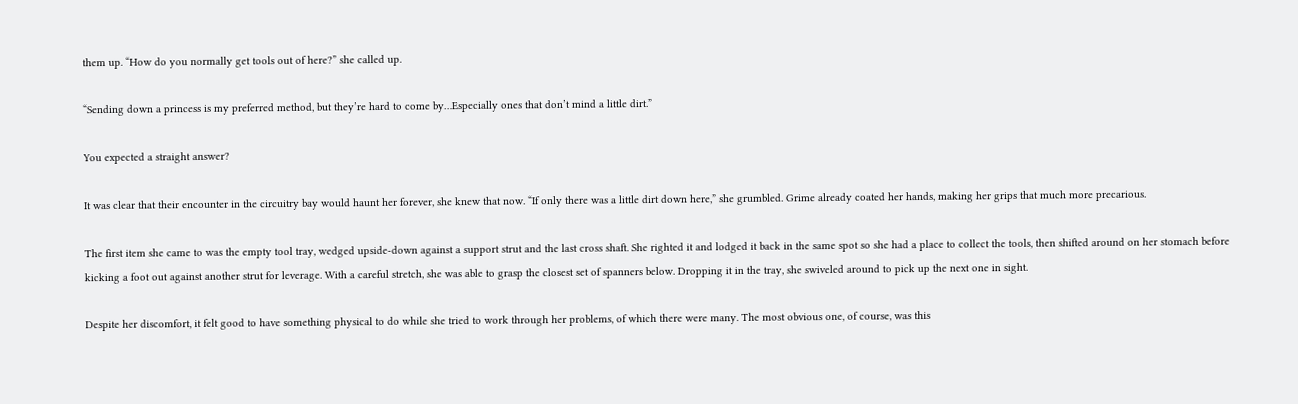them up. “How do you normally get tools out of here?” she called up.

“Sending down a princess is my preferred method, but they’re hard to come by…Especially ones that don’t mind a little dirt.”

You expected a straight answer?

It was clear that their encounter in the circuitry bay would haunt her forever, she knew that now. “If only there was a little dirt down here,” she grumbled. Grime already coated her hands, making her grips that much more precarious.

The first item she came to was the empty tool tray, wedged upside-down against a support strut and the last cross shaft. She righted it and lodged it back in the same spot so she had a place to collect the tools, then shifted around on her stomach before kicking a foot out against another strut for leverage. With a careful stretch, she was able to grasp the closest set of spanners below. Dropping it in the tray, she swiveled around to pick up the next one in sight.

Despite her discomfort, it felt good to have something physical to do while she tried to work through her problems, of which there were many. The most obvious one, of course, was this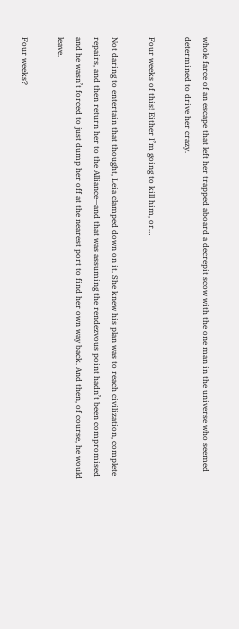whole farce of an escape that left her trapped aboard a decrepit scow with the one man in the universe who seemed determined to drive her crazy.

Four weeks of this! Either I’m going to kill him, or…

Not daring to entertain that thought, Leia clamped down on it. She knew his plan was to reach civilization, complete repairs, and then return her to the Alliance—and that was assuming the rendezvous point hadn’t been compromised and he wasn’t forced to just dump her off at the nearest port to find her own way back. And then, of course, he would leave.

Four weeks?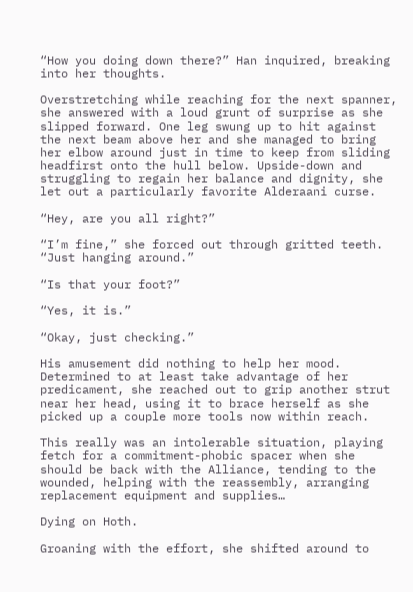“How you doing down there?” Han inquired, breaking into her thoughts.

Overstretching while reaching for the next spanner, she answered with a loud grunt of surprise as she slipped forward. One leg swung up to hit against the next beam above her and she managed to bring her elbow around just in time to keep from sliding headfirst onto the hull below. Upside-down and struggling to regain her balance and dignity, she let out a particularly favorite Alderaani curse.

“Hey, are you all right?”

“I’m fine,” she forced out through gritted teeth. “Just hanging around.”

“Is that your foot?”

“Yes, it is.”

“Okay, just checking.”

His amusement did nothing to help her mood. Determined to at least take advantage of her predicament, she reached out to grip another strut near her head, using it to brace herself as she picked up a couple more tools now within reach.

This really was an intolerable situation, playing fetch for a commitment-phobic spacer when she should be back with the Alliance, tending to the wounded, helping with the reassembly, arranging replacement equipment and supplies…

Dying on Hoth.

Groaning with the effort, she shifted around to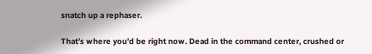snatch up a rephaser.

That’s where you’d be right now. Dead in the command center, crushed or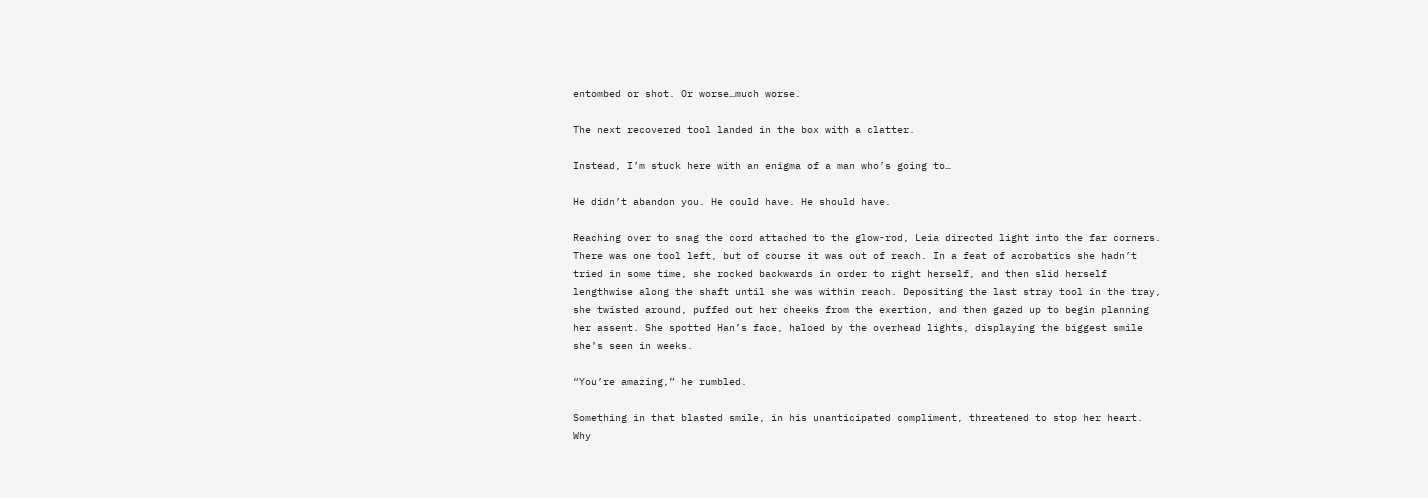entombed or shot. Or worse…much worse.

The next recovered tool landed in the box with a clatter.

Instead, I’m stuck here with an enigma of a man who’s going to…

He didn’t abandon you. He could have. He should have.

Reaching over to snag the cord attached to the glow-rod, Leia directed light into the far corners. There was one tool left, but of course it was out of reach. In a feat of acrobatics she hadn’t tried in some time, she rocked backwards in order to right herself, and then slid herself lengthwise along the shaft until she was within reach. Depositing the last stray tool in the tray, she twisted around, puffed out her cheeks from the exertion, and then gazed up to begin planning her assent. She spotted Han’s face, haloed by the overhead lights, displaying the biggest smile she’s seen in weeks.

“You’re amazing,” he rumbled.

Something in that blasted smile, in his unanticipated compliment, threatened to stop her heart. Why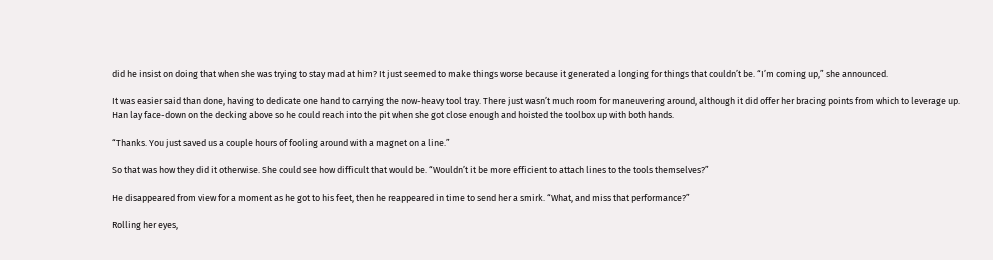did he insist on doing that when she was trying to stay mad at him? It just seemed to make things worse because it generated a longing for things that couldn’t be. “I’m coming up,” she announced.

It was easier said than done, having to dedicate one hand to carrying the now-heavy tool tray. There just wasn’t much room for maneuvering around, although it did offer her bracing points from which to leverage up. Han lay face-down on the decking above so he could reach into the pit when she got close enough and hoisted the toolbox up with both hands.

“Thanks. You just saved us a couple hours of fooling around with a magnet on a line.”

So that was how they did it otherwise. She could see how difficult that would be. “Wouldn’t it be more efficient to attach lines to the tools themselves?”

He disappeared from view for a moment as he got to his feet, then he reappeared in time to send her a smirk. “What, and miss that performance?”

Rolling her eyes,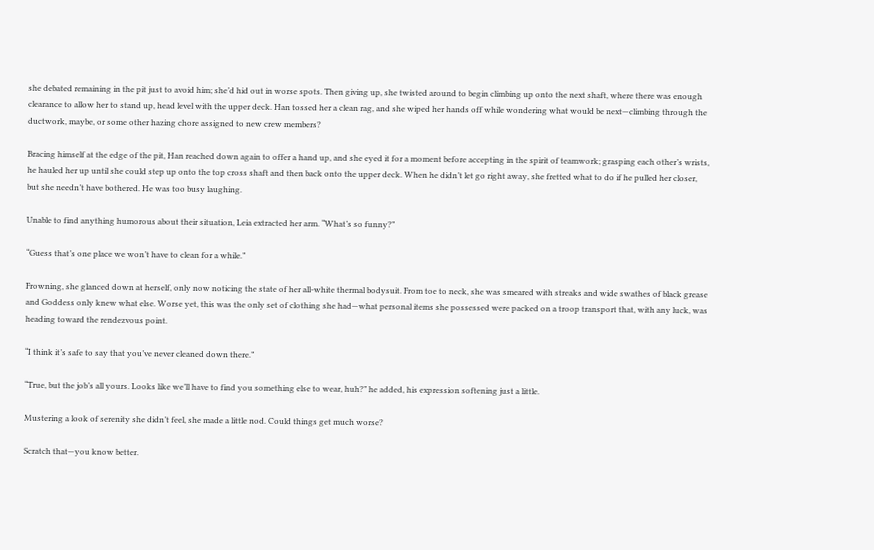she debated remaining in the pit just to avoid him; she’d hid out in worse spots. Then giving up, she twisted around to begin climbing up onto the next shaft, where there was enough clearance to allow her to stand up, head level with the upper deck. Han tossed her a clean rag, and she wiped her hands off while wondering what would be next—climbing through the ductwork, maybe, or some other hazing chore assigned to new crew members?

Bracing himself at the edge of the pit, Han reached down again to offer a hand up, and she eyed it for a moment before accepting in the spirit of teamwork; grasping each other’s wrists, he hauled her up until she could step up onto the top cross shaft and then back onto the upper deck. When he didn’t let go right away, she fretted what to do if he pulled her closer, but she needn’t have bothered. He was too busy laughing.

Unable to find anything humorous about their situation, Leia extracted her arm. “What’s so funny?”

“Guess that’s one place we won’t have to clean for a while.”

Frowning, she glanced down at herself, only now noticing the state of her all-white thermal bodysuit. From toe to neck, she was smeared with streaks and wide swathes of black grease and Goddess only knew what else. Worse yet, this was the only set of clothing she had—what personal items she possessed were packed on a troop transport that, with any luck, was heading toward the rendezvous point.

“I think it’s safe to say that you’ve never cleaned down there.”

“True, but the job’s all yours. Looks like we’ll have to find you something else to wear, huh?” he added, his expression softening just a little.

Mustering a look of serenity she didn’t feel, she made a little nod. Could things get much worse?

Scratch that—you know better.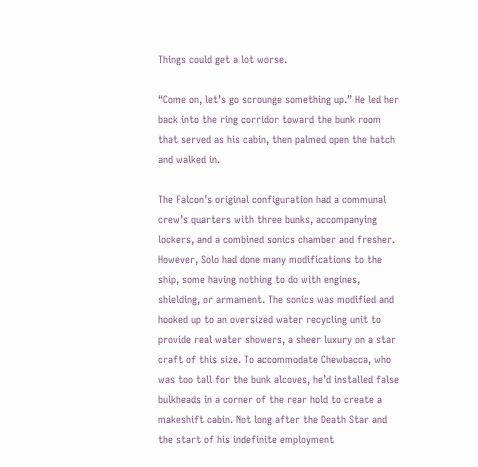Things could get a lot worse.

“Come on, let’s go scrounge something up.” He led her back into the ring corridor toward the bunk room that served as his cabin, then palmed open the hatch and walked in.

The Falcon’s original configuration had a communal crew’s quarters with three bunks, accompanying lockers, and a combined sonics chamber and fresher. However, Solo had done many modifications to the ship, some having nothing to do with engines, shielding, or armament. The sonics was modified and hooked up to an oversized water recycling unit to provide real water showers, a sheer luxury on a star craft of this size. To accommodate Chewbacca, who was too tall for the bunk alcoves, he’d installed false bulkheads in a corner of the rear hold to create a makeshift cabin. Not long after the Death Star and the start of his indefinite employment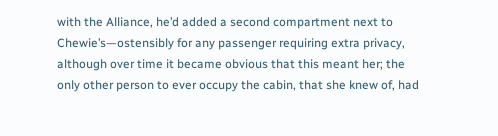with the Alliance, he’d added a second compartment next to Chewie’s—ostensibly for any passenger requiring extra privacy, although over time it became obvious that this meant her; the only other person to ever occupy the cabin, that she knew of, had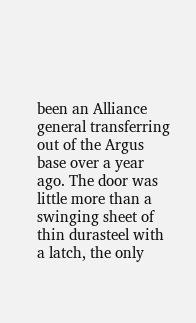been an Alliance general transferring out of the Argus base over a year ago. The door was little more than a swinging sheet of thin durasteel with a latch, the only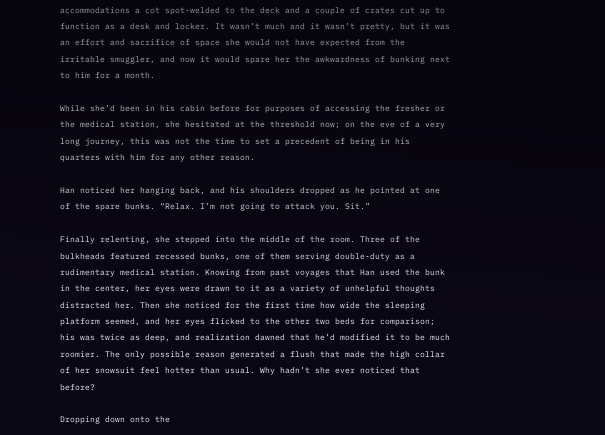accommodations a cot spot-welded to the deck and a couple of crates cut up to function as a desk and locker. It wasn’t much and it wasn’t pretty, but it was an effort and sacrifice of space she would not have expected from the irritable smuggler, and now it would spare her the awkwardness of bunking next to him for a month.

While she’d been in his cabin before for purposes of accessing the fresher or the medical station, she hesitated at the threshold now; on the eve of a very long journey, this was not the time to set a precedent of being in his quarters with him for any other reason.

Han noticed her hanging back, and his shoulders dropped as he pointed at one of the spare bunks. “Relax. I’m not going to attack you. Sit.”

Finally relenting, she stepped into the middle of the room. Three of the bulkheads featured recessed bunks, one of them serving double-duty as a rudimentary medical station. Knowing from past voyages that Han used the bunk in the center, her eyes were drawn to it as a variety of unhelpful thoughts distracted her. Then she noticed for the first time how wide the sleeping platform seemed, and her eyes flicked to the other two beds for comparison; his was twice as deep, and realization dawned that he’d modified it to be much roomier. The only possible reason generated a flush that made the high collar of her snowsuit feel hotter than usual. Why hadn’t she ever noticed that before?

Dropping down onto the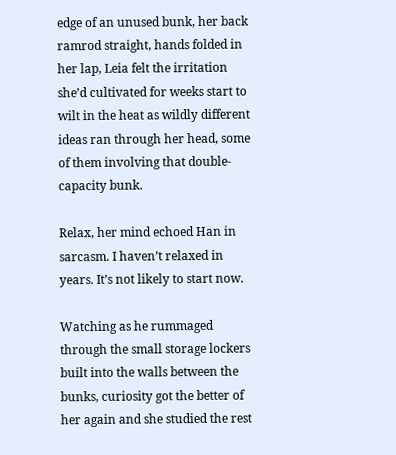edge of an unused bunk, her back ramrod straight, hands folded in her lap, Leia felt the irritation she’d cultivated for weeks start to wilt in the heat as wildly different ideas ran through her head, some of them involving that double-capacity bunk.

Relax, her mind echoed Han in sarcasm. I haven’t relaxed in years. It’s not likely to start now.

Watching as he rummaged through the small storage lockers built into the walls between the bunks, curiosity got the better of her again and she studied the rest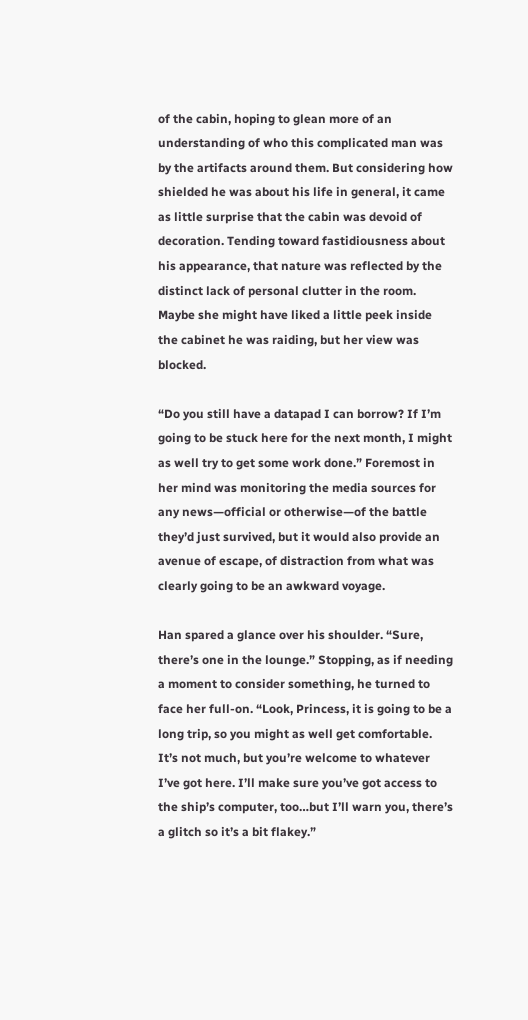of the cabin, hoping to glean more of an understanding of who this complicated man was by the artifacts around them. But considering how shielded he was about his life in general, it came as little surprise that the cabin was devoid of decoration. Tending toward fastidiousness about his appearance, that nature was reflected by the distinct lack of personal clutter in the room. Maybe she might have liked a little peek inside the cabinet he was raiding, but her view was blocked.

“Do you still have a datapad I can borrow? If I’m going to be stuck here for the next month, I might as well try to get some work done.” Foremost in her mind was monitoring the media sources for any news—official or otherwise—of the battle they’d just survived, but it would also provide an avenue of escape, of distraction from what was clearly going to be an awkward voyage.

Han spared a glance over his shoulder. “Sure, there’s one in the lounge.” Stopping, as if needing a moment to consider something, he turned to face her full-on. “Look, Princess, it is going to be a long trip, so you might as well get comfortable. It’s not much, but you’re welcome to whatever I’ve got here. I’ll make sure you’ve got access to the ship’s computer, too…but I’ll warn you, there’s a glitch so it’s a bit flakey.”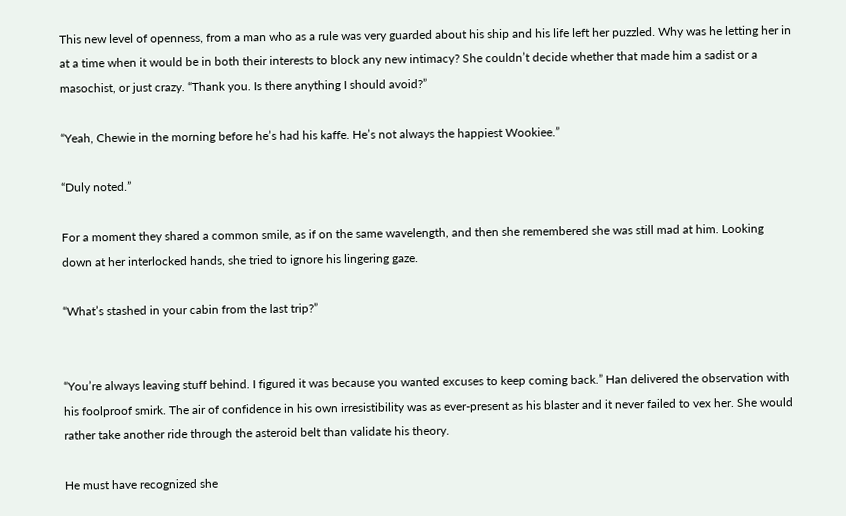This new level of openness, from a man who as a rule was very guarded about his ship and his life left her puzzled. Why was he letting her in at a time when it would be in both their interests to block any new intimacy? She couldn’t decide whether that made him a sadist or a masochist, or just crazy. “Thank you. Is there anything I should avoid?”

“Yeah, Chewie in the morning before he’s had his kaffe. He’s not always the happiest Wookiee.”

“Duly noted.”

For a moment they shared a common smile, as if on the same wavelength, and then she remembered she was still mad at him. Looking down at her interlocked hands, she tried to ignore his lingering gaze.

“What’s stashed in your cabin from the last trip?”


“You’re always leaving stuff behind. I figured it was because you wanted excuses to keep coming back.” Han delivered the observation with his foolproof smirk. The air of confidence in his own irresistibility was as ever-present as his blaster and it never failed to vex her. She would rather take another ride through the asteroid belt than validate his theory.

He must have recognized she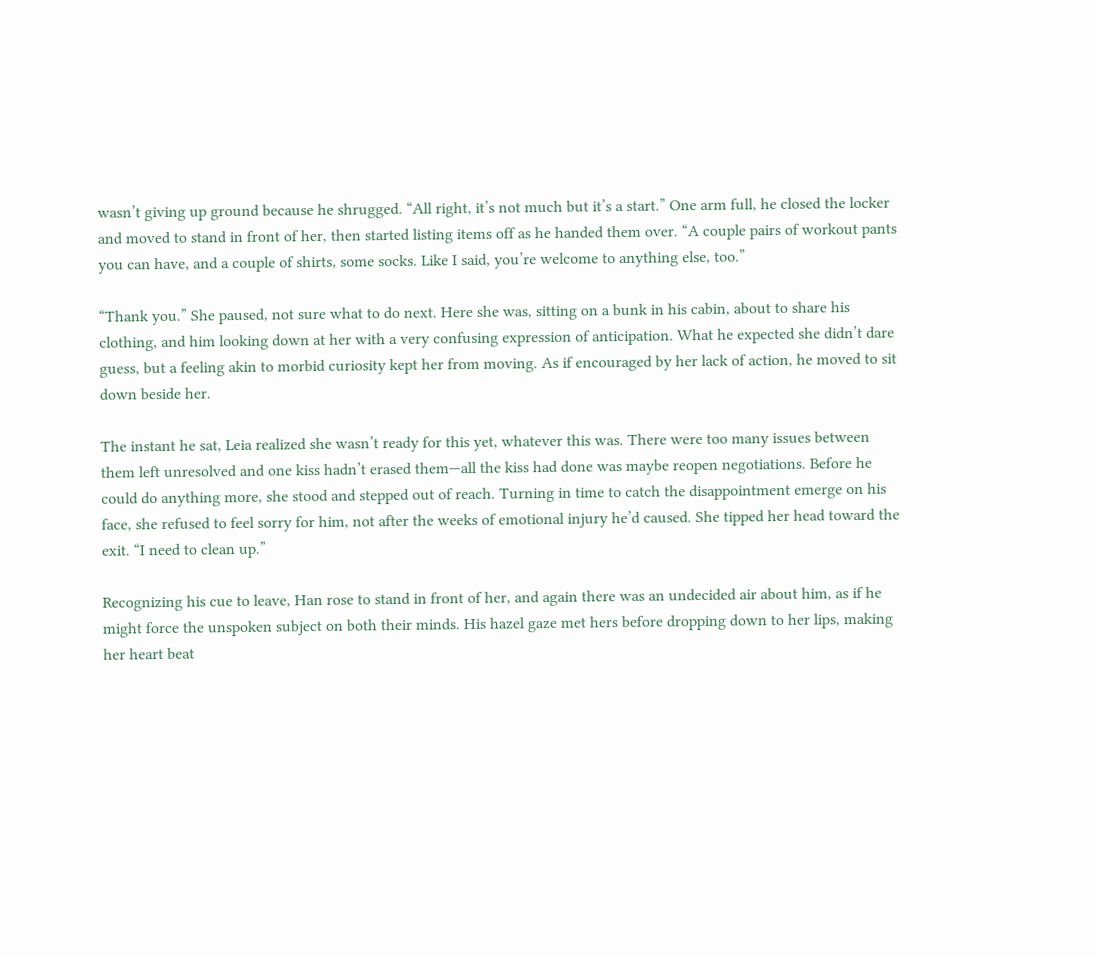wasn’t giving up ground because he shrugged. “All right, it’s not much but it’s a start.” One arm full, he closed the locker and moved to stand in front of her, then started listing items off as he handed them over. “A couple pairs of workout pants you can have, and a couple of shirts, some socks. Like I said, you’re welcome to anything else, too.”

“Thank you.” She paused, not sure what to do next. Here she was, sitting on a bunk in his cabin, about to share his clothing, and him looking down at her with a very confusing expression of anticipation. What he expected she didn’t dare guess, but a feeling akin to morbid curiosity kept her from moving. As if encouraged by her lack of action, he moved to sit down beside her.

The instant he sat, Leia realized she wasn’t ready for this yet, whatever this was. There were too many issues between them left unresolved and one kiss hadn’t erased them—all the kiss had done was maybe reopen negotiations. Before he could do anything more, she stood and stepped out of reach. Turning in time to catch the disappointment emerge on his face, she refused to feel sorry for him, not after the weeks of emotional injury he’d caused. She tipped her head toward the exit. “I need to clean up.”

Recognizing his cue to leave, Han rose to stand in front of her, and again there was an undecided air about him, as if he might force the unspoken subject on both their minds. His hazel gaze met hers before dropping down to her lips, making her heart beat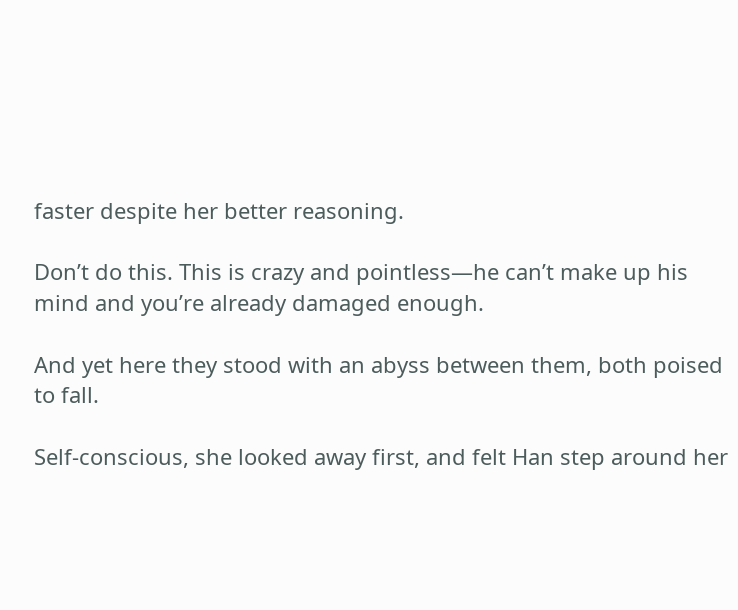faster despite her better reasoning.

Don’t do this. This is crazy and pointless—he can’t make up his mind and you’re already damaged enough.

And yet here they stood with an abyss between them, both poised to fall.

Self-conscious, she looked away first, and felt Han step around her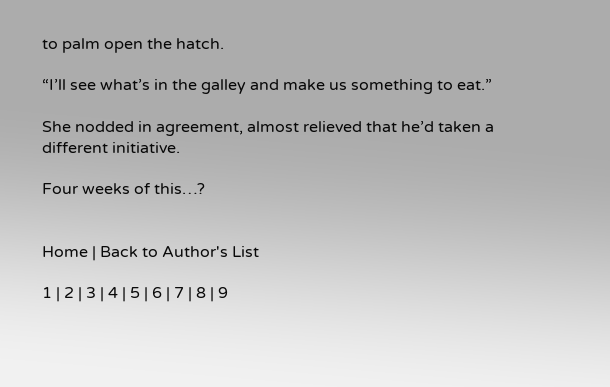to palm open the hatch.

“I’ll see what’s in the galley and make us something to eat.”

She nodded in agreement, almost relieved that he’d taken a different initiative.

Four weeks of this…?


Home | Back to Author's List

1 | 2 | 3 | 4 | 5 | 6 | 7 | 8 | 9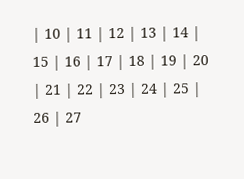| 10 | 11 | 12 | 13 | 14 | 15 | 16 | 17 | 18 | 19 | 20 | 21 | 22 | 23 | 24 | 25 | 26 | 27